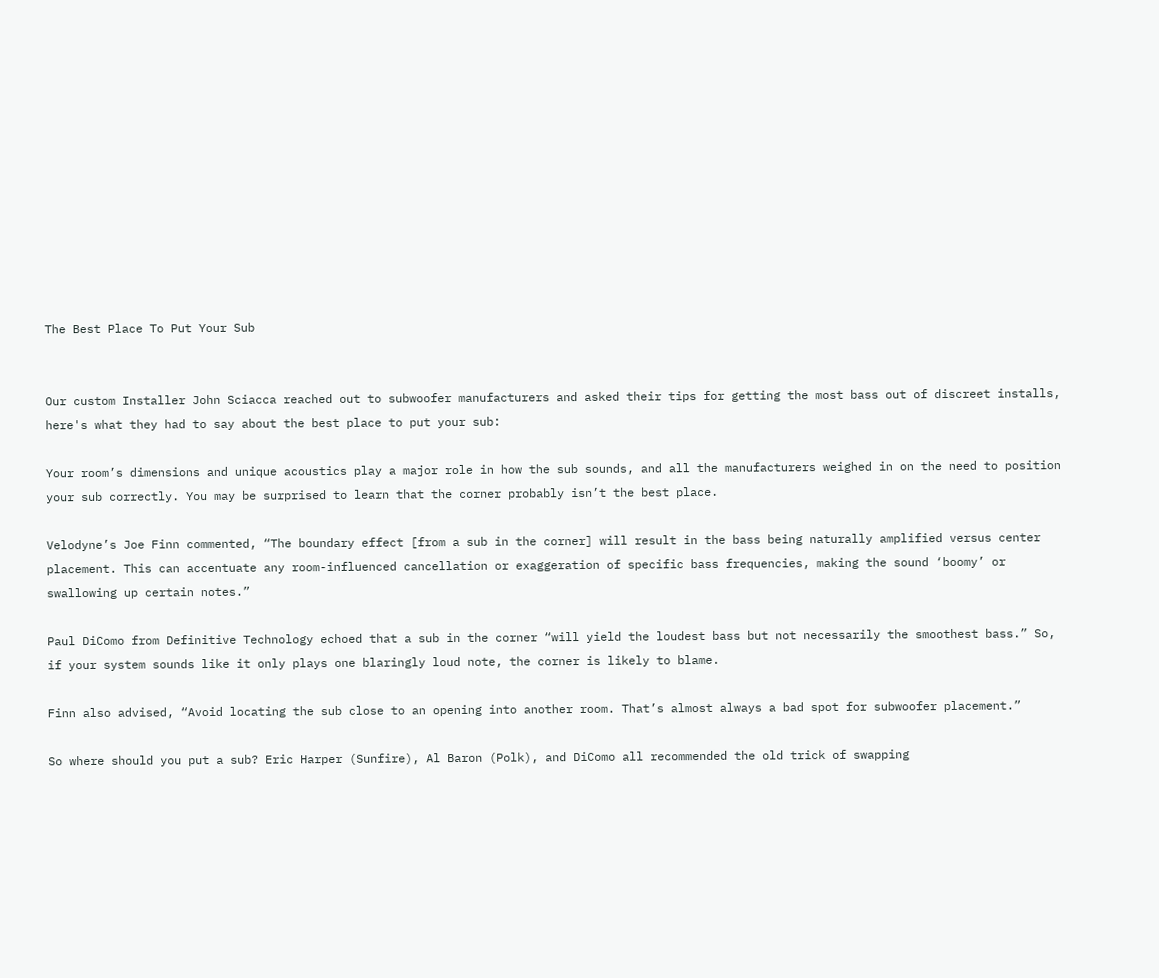The Best Place To Put Your Sub


Our custom Installer John Sciacca reached out to subwoofer manufacturers and asked their tips for getting the most bass out of discreet installs, here's what they had to say about the best place to put your sub:

Your room’s dimensions and unique acoustics play a major role in how the sub sounds, and all the manufacturers weighed in on the need to position your sub correctly. You may be surprised to learn that the corner probably isn’t the best place.

Velodyne’s Joe Finn commented, “The boundary effect [from a sub in the corner] will result in the bass being naturally amplified versus center placement. This can accentuate any room-influenced cancellation or exaggeration of specific bass frequencies, making the sound ‘boomy’ or swallowing up certain notes.”

Paul DiComo from Definitive Technology echoed that a sub in the corner “will yield the loudest bass but not necessarily the smoothest bass.” So, if your system sounds like it only plays one blaringly loud note, the corner is likely to blame.

Finn also advised, “Avoid locating the sub close to an opening into another room. That’s almost always a bad spot for subwoofer placement.”

So where should you put a sub? Eric Harper (Sunfire), Al Baron (Polk), and DiComo all recommended the old trick of swapping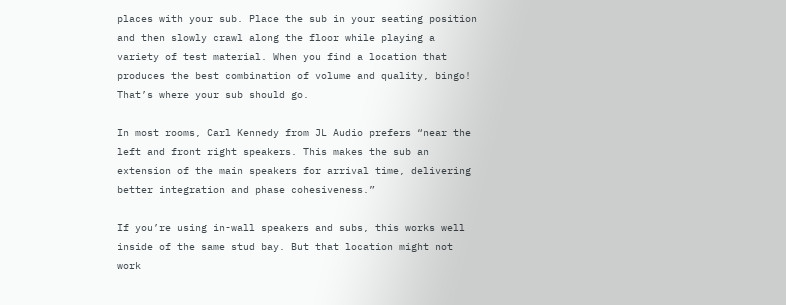places with your sub. Place the sub in your seating position and then slowly crawl along the floor while playing a variety of test material. When you find a location that produces the best combination of volume and quality, bingo! That’s where your sub should go.

In most rooms, Carl Kennedy from JL Audio prefers “near the left and front right speakers. This makes the sub an extension of the main speakers for arrival time, delivering better integration and phase cohesiveness.”

If you’re using in-wall speakers and subs, this works well inside of the same stud bay. But that location might not work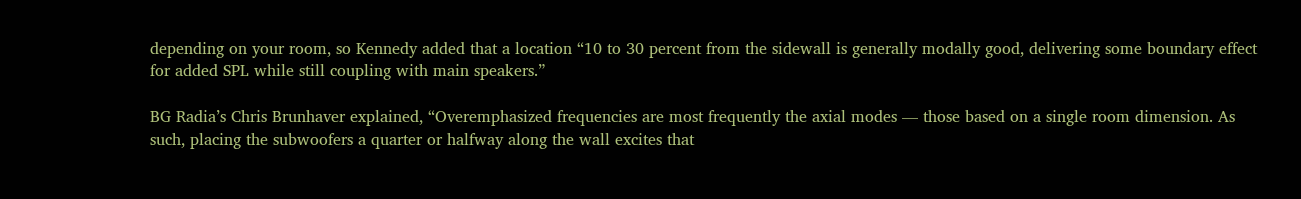depending on your room, so Kennedy added that a location “10 to 30 percent from the sidewall is generally modally good, delivering some boundary effect for added SPL while still coupling with main speakers.”

BG Radia’s Chris Brunhaver explained, “Overemphasized frequencies are most frequently the axial modes — those based on a single room dimension. As such, placing the subwoofers a quarter or halfway along the wall excites that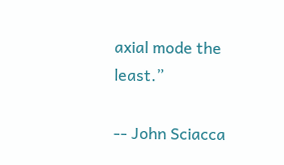axial mode the least.”

-- John Sciacca